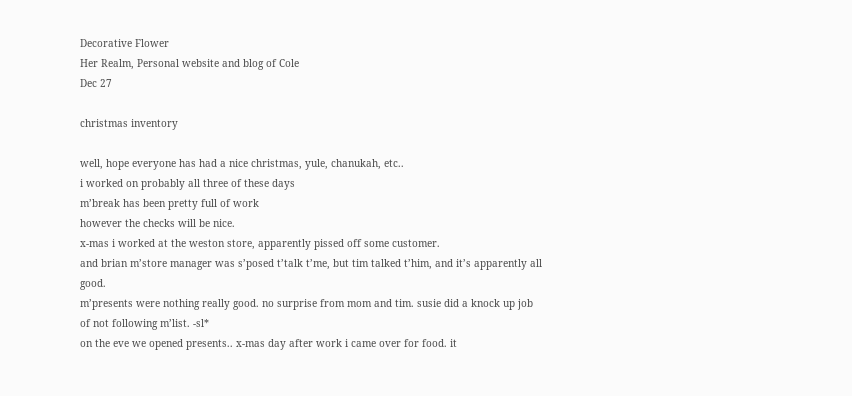Decorative Flower
Her Realm, Personal website and blog of Cole
Dec 27

christmas inventory

well, hope everyone has had a nice christmas, yule, chanukah, etc..
i worked on probably all three of these days
m’break has been pretty full of work
however the checks will be nice.
x-mas i worked at the weston store, apparently pissed off some customer.
and brian m’store manager was s’posed t’talk t’me, but tim talked t’him, and it’s apparently all good.
m’presents were nothing really good. no surprise from mom and tim. susie did a knock up job of not following m’list. -sl*
on the eve we opened presents.. x-mas day after work i came over for food. it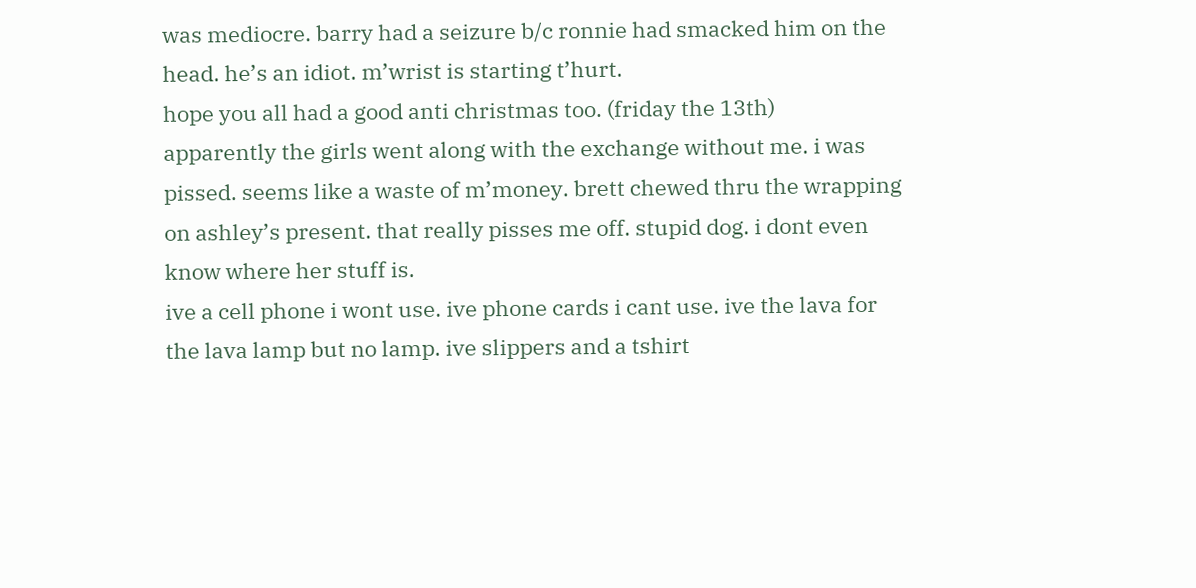was mediocre. barry had a seizure b/c ronnie had smacked him on the head. he’s an idiot. m’wrist is starting t’hurt.
hope you all had a good anti christmas too. (friday the 13th)
apparently the girls went along with the exchange without me. i was pissed. seems like a waste of m’money. brett chewed thru the wrapping on ashley’s present. that really pisses me off. stupid dog. i dont even know where her stuff is.
ive a cell phone i wont use. ive phone cards i cant use. ive the lava for the lava lamp but no lamp. ive slippers and a tshirt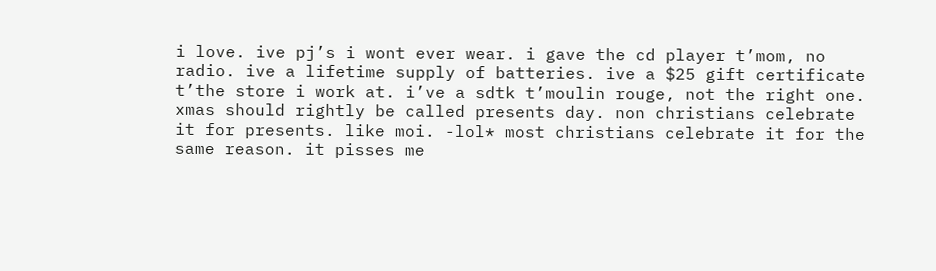i love. ive pj’s i wont ever wear. i gave the cd player t’mom, no radio. ive a lifetime supply of batteries. ive a $25 gift certificate t’the store i work at. i’ve a sdtk t’moulin rouge, not the right one.
xmas should rightly be called presents day. non christians celebrate it for presents. like moi. -lol* most christians celebrate it for the same reason. it pisses me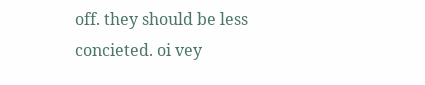off. they should be less concieted. oi vey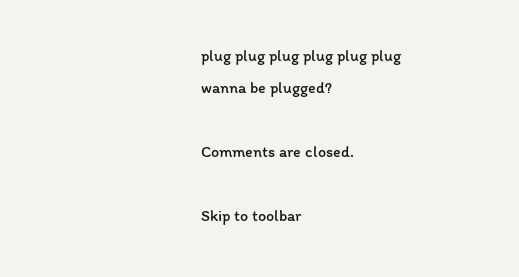plug plug plug plug plug plug
wanna be plugged?

Comments are closed.

Skip to toolbar